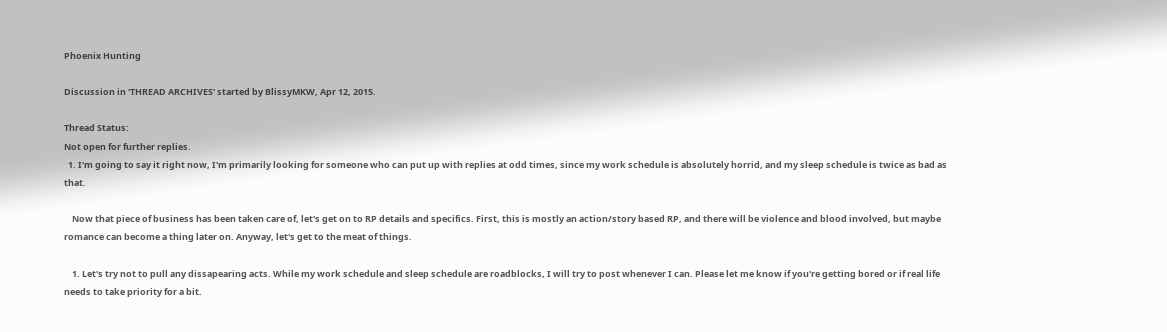Phoenix Hunting

Discussion in 'THREAD ARCHIVES' started by BlissyMKW, Apr 12, 2015.

Thread Status:
Not open for further replies.
  1. I'm going to say it right now, I'm primarily looking for someone who can put up with replies at odd times, since my work schedule is absolutely horrid, and my sleep schedule is twice as bad as that.

    Now that piece of business has been taken care of, let's get on to RP details and specifics. First, this is mostly an action/story based RP, and there will be violence and blood involved, but maybe romance can become a thing later on. Anyway, let's get to the meat of things.

    1. Let's try not to pull any dissapearing acts. While my work schedule and sleep schedule are roadblocks, I will try to post whenever I can. Please let me know if you're getting bored or if real life needs to take priority for a bit.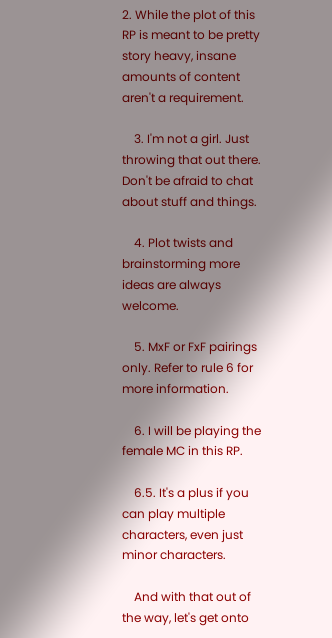2. While the plot of this RP is meant to be pretty story heavy, insane amounts of content aren't a requirement.

    3. I'm not a girl. Just throwing that out there. Don't be afraid to chat about stuff and things.

    4. Plot twists and brainstorming more ideas are always welcome.

    5. MxF or FxF pairings only. Refer to rule 6 for more information.

    6. I will be playing the female MC in this RP.

    6.5. It's a plus if you can play multiple characters, even just minor characters.

    And with that out of the way, let's get onto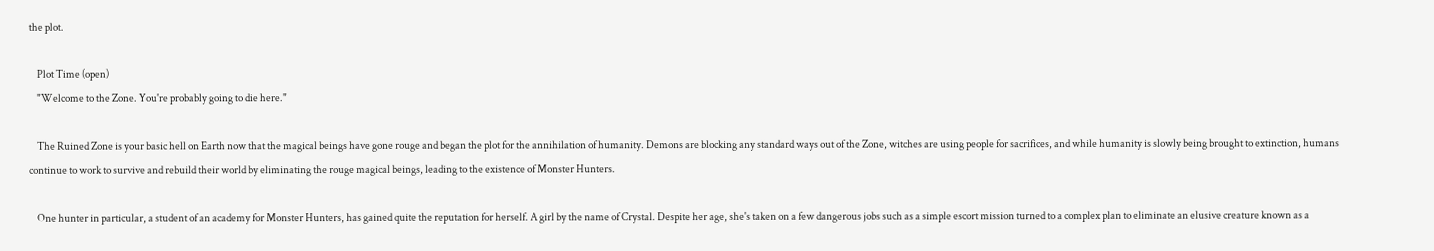the plot.

    Plot Time (open)
    "Welcome to the Zone. You're probably going to die here."

    The Ruined Zone is your basic hell on Earth now that the magical beings have gone rouge and began the plot for the annihilation of humanity. Demons are blocking any standard ways out of the Zone, witches are using people for sacrifices, and while humanity is slowly being brought to extinction, humans continue to work to survive and rebuild their world by eliminating the rouge magical beings, leading to the existence of Monster Hunters.

    One hunter in particular, a student of an academy for Monster Hunters, has gained quite the reputation for herself. A girl by the name of Crystal. Despite her age, she's taken on a few dangerous jobs such as a simple escort mission turned to a complex plan to eliminate an elusive creature known as a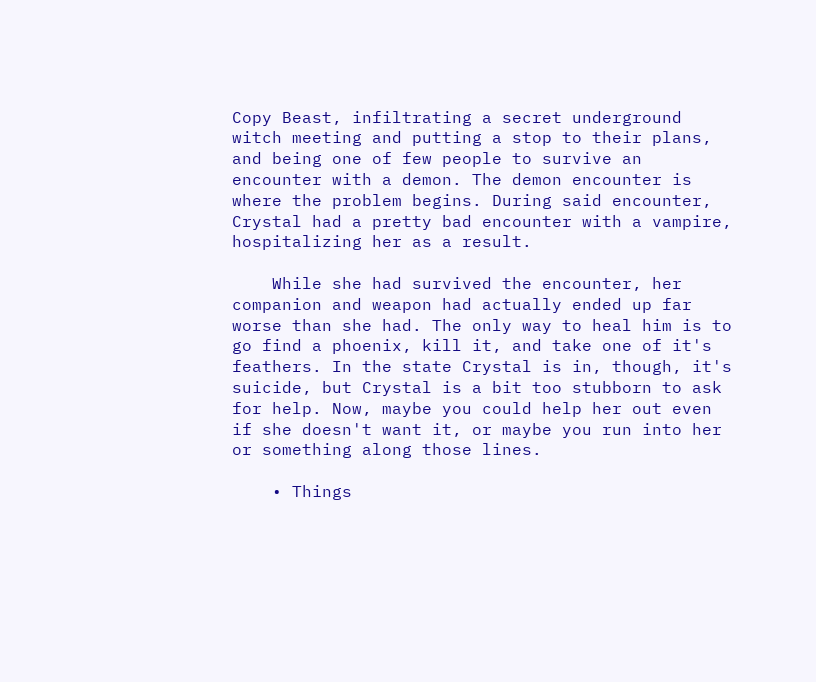Copy Beast, infiltrating a secret underground witch meeting and putting a stop to their plans, and being one of few people to survive an encounter with a demon. The demon encounter is where the problem begins. During said encounter, Crystal had a pretty bad encounter with a vampire, hospitalizing her as a result.

    While she had survived the encounter, her companion and weapon had actually ended up far worse than she had. The only way to heal him is to go find a phoenix, kill it, and take one of it's feathers. In the state Crystal is in, though, it's suicide, but Crystal is a bit too stubborn to ask for help. Now, maybe you could help her out even if she doesn't want it, or maybe you run into her or something along those lines.

    • Things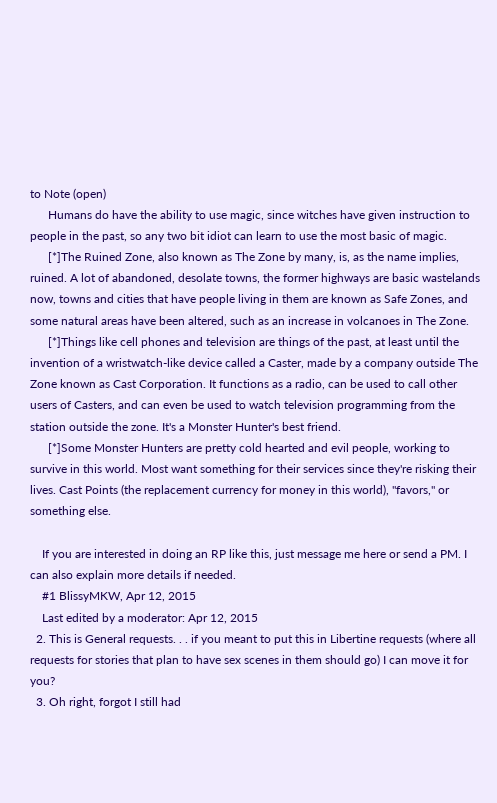to Note (open)
      Humans do have the ability to use magic, since witches have given instruction to people in the past, so any two bit idiot can learn to use the most basic of magic.
      [*]The Ruined Zone, also known as The Zone by many, is, as the name implies, ruined. A lot of abandoned, desolate towns, the former highways are basic wastelands now, towns and cities that have people living in them are known as Safe Zones, and some natural areas have been altered, such as an increase in volcanoes in The Zone.
      [*]Things like cell phones and television are things of the past, at least until the invention of a wristwatch-like device called a Caster, made by a company outside The Zone known as Cast Corporation. It functions as a radio, can be used to call other users of Casters, and can even be used to watch television programming from the station outside the zone. It's a Monster Hunter's best friend.
      [*]Some Monster Hunters are pretty cold hearted and evil people, working to survive in this world. Most want something for their services since they're risking their lives. Cast Points (the replacement currency for money in this world), "favors," or something else.

    If you are interested in doing an RP like this, just message me here or send a PM. I can also explain more details if needed.
    #1 BlissyMKW, Apr 12, 2015
    Last edited by a moderator: Apr 12, 2015
  2. This is General requests. . . if you meant to put this in Libertine requests (where all requests for stories that plan to have sex scenes in them should go) I can move it for you?
  3. Oh right, forgot I still had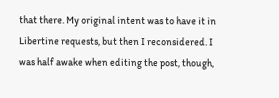that there. My original intent was to have it in Libertine requests, but then I reconsidered. I was half awake when editing the post, though,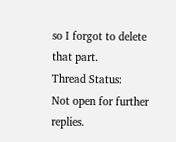so I forgot to delete that part.
Thread Status:
Not open for further replies.